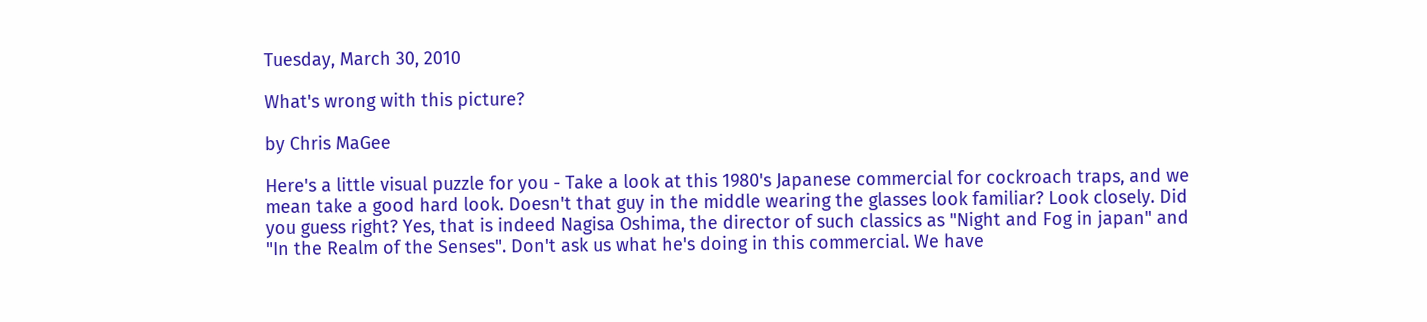Tuesday, March 30, 2010

What's wrong with this picture?

by Chris MaGee

Here's a little visual puzzle for you - Take a look at this 1980's Japanese commercial for cockroach traps, and we mean take a good hard look. Doesn't that guy in the middle wearing the glasses look familiar? Look closely. Did you guess right? Yes, that is indeed Nagisa Oshima, the director of such classics as "Night and Fog in japan" and "In the Realm of the Senses". Don't ask us what he's doing in this commercial. We have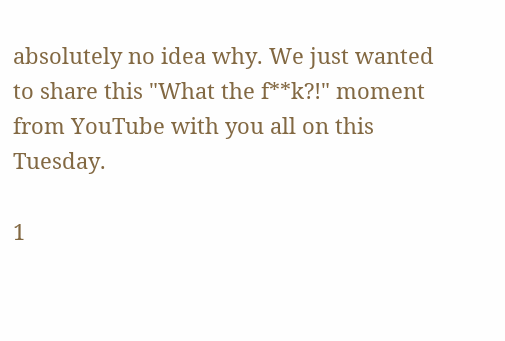absolutely no idea why. We just wanted to share this "What the f**k?!" moment from YouTube with you all on this Tuesday.

1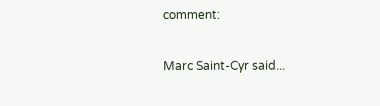comment:

Marc Saint-Cyr said...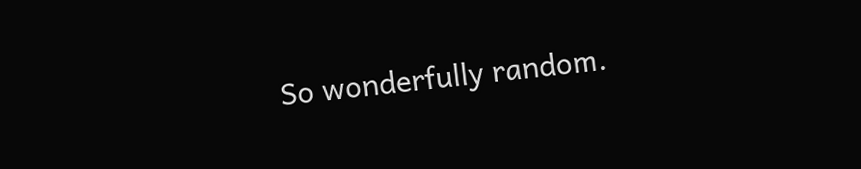So wonderfully random.